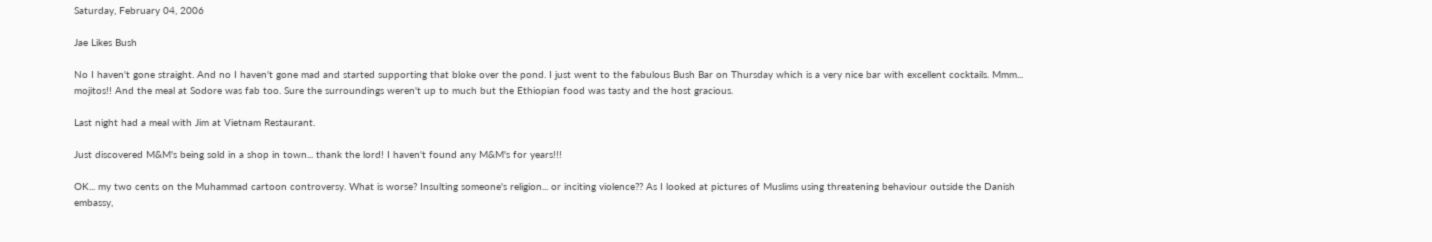Saturday, February 04, 2006

Jae Likes Bush

No I haven't gone straight. And no I haven't gone mad and started supporting that bloke over the pond. I just went to the fabulous Bush Bar on Thursday which is a very nice bar with excellent cocktails. Mmm... mojitos!! And the meal at Sodore was fab too. Sure the surroundings weren't up to much but the Ethiopian food was tasty and the host gracious.

Last night had a meal with Jim at Vietnam Restaurant.

Just discovered M&M's being sold in a shop in town... thank the lord! I haven't found any M&M's for years!!!

OK... my two cents on the Muhammad cartoon controversy. What is worse? Insulting someone's religion... or inciting violence?? As I looked at pictures of Muslims using threatening behaviour outside the Danish embassy,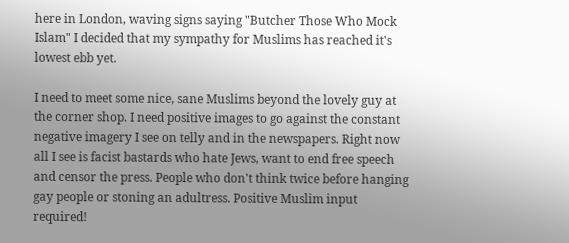here in London, waving signs saying "Butcher Those Who Mock Islam" I decided that my sympathy for Muslims has reached it's lowest ebb yet.

I need to meet some nice, sane Muslims beyond the lovely guy at the corner shop. I need positive images to go against the constant negative imagery I see on telly and in the newspapers. Right now all I see is facist bastards who hate Jews, want to end free speech and censor the press. People who don't think twice before hanging gay people or stoning an adultress. Positive Muslim input required!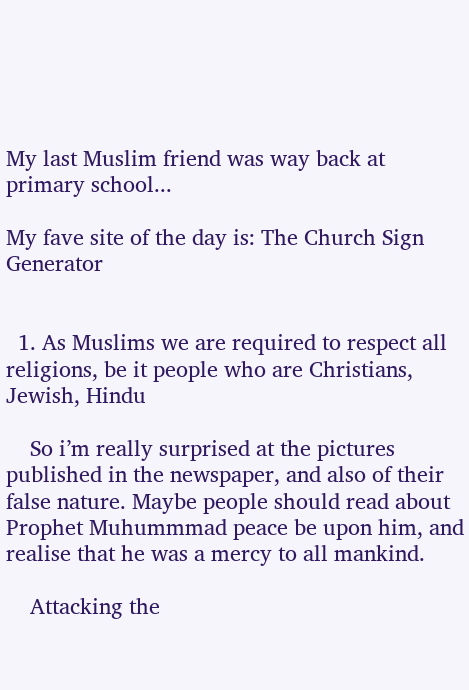My last Muslim friend was way back at primary school...

My fave site of the day is: The Church Sign Generator


  1. As Muslims we are required to respect all religions, be it people who are Christians, Jewish, Hindu

    So i’m really surprised at the pictures published in the newspaper, and also of their false nature. Maybe people should read about Prophet Muhummmad peace be upon him, and realise that he was a mercy to all mankind.

    Attacking the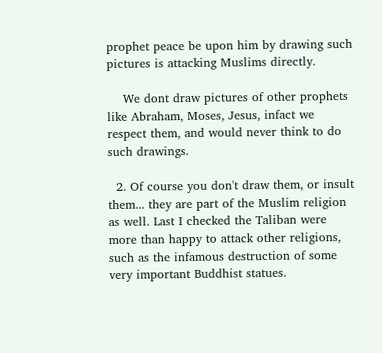prophet peace be upon him by drawing such pictures is attacking Muslims directly.

    We dont draw pictures of other prophets like Abraham, Moses, Jesus, infact we respect them, and would never think to do such drawings.

  2. Of course you don't draw them, or insult them... they are part of the Muslim religion as well. Last I checked the Taliban were more than happy to attack other religions, such as the infamous destruction of some very important Buddhist statues.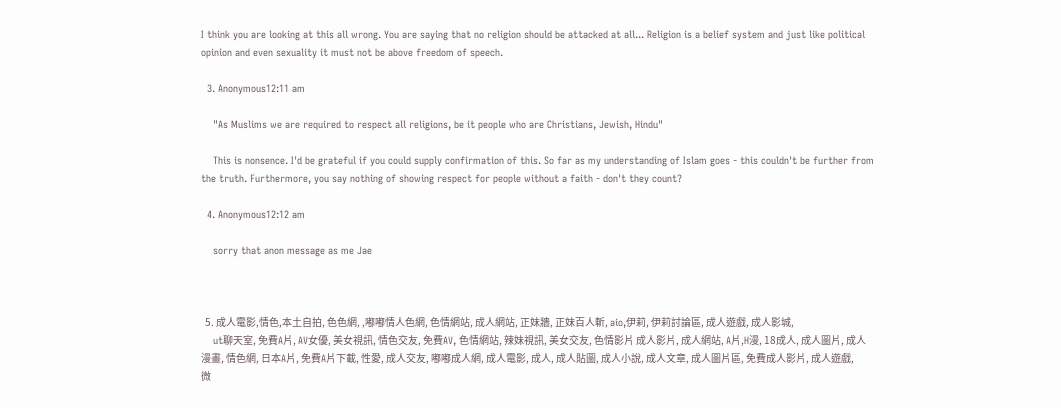I think you are looking at this all wrong. You are saying that no religion should be attacked at all... Religion is a belief system and just like political opinion and even sexuality it must not be above freedom of speech.

  3. Anonymous12:11 am

    "As Muslims we are required to respect all religions, be it people who are Christians, Jewish, Hindu"

    This is nonsence. I'd be grateful if you could supply confirmation of this. So far as my understanding of Islam goes - this couldn't be further from the truth. Furthermore, you say nothing of showing respect for people without a faith - don't they count?

  4. Anonymous12:12 am

    sorry that anon message as me Jae



  5. 成人電影,情色,本土自拍, 色色網, ,嘟嘟情人色網, 色情網站, 成人網站, 正妹牆, 正妹百人斬, aio,伊莉, 伊莉討論區, 成人遊戲, 成人影城,
    ut聊天室, 免費A片, AV女優, 美女視訊, 情色交友, 免費AV, 色情網站, 辣妹視訊, 美女交友, 色情影片 成人影片, 成人網站, A片,H漫, 18成人, 成人圖片, 成人漫畫, 情色網, 日本A片, 免費A片下載, 性愛, 成人交友, 嘟嘟成人網, 成人電影, 成人, 成人貼圖, 成人小說, 成人文章, 成人圖片區, 免費成人影片, 成人遊戲, 微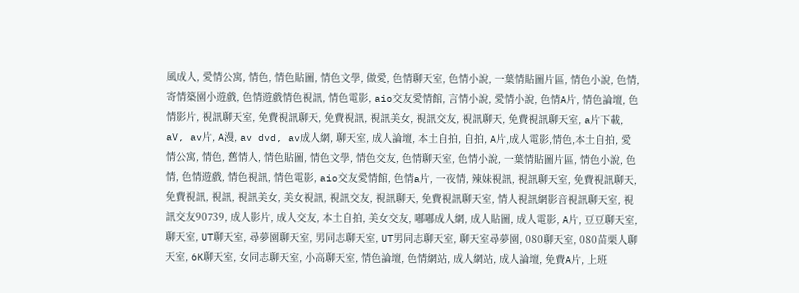風成人, 愛情公寓, 情色, 情色貼圖, 情色文學, 做愛, 色情聊天室, 色情小說, 一葉情貼圖片區, 情色小說, 色情, 寄情築園小遊戲, 色情遊戲情色視訊, 情色電影, aio交友愛情館, 言情小說, 愛情小說, 色情A片, 情色論壇, 色情影片, 視訊聊天室, 免費視訊聊天, 免費視訊, 視訊美女, 視訊交友, 視訊聊天, 免費視訊聊天室, a片下載, aV, av片, A漫, av dvd, av成人網, 聊天室, 成人論壇, 本土自拍, 自拍, A片,成人電影,情色,本土自拍, 愛情公寓, 情色, 舊情人, 情色貼圖, 情色文學, 情色交友, 色情聊天室, 色情小說, 一葉情貼圖片區, 情色小說, 色情, 色情遊戲, 情色視訊, 情色電影, aio交友愛情館, 色情a片, 一夜情, 辣妹視訊, 視訊聊天室, 免費視訊聊天, 免費視訊, 視訊, 視訊美女, 美女視訊, 視訊交友, 視訊聊天, 免費視訊聊天室, 情人視訊網影音視訊聊天室, 視訊交友90739, 成人影片, 成人交友, 本土自拍, 美女交友, 嘟嘟成人網, 成人貼圖, 成人電影, A片, 豆豆聊天室, 聊天室, UT聊天室, 尋夢園聊天室, 男同志聊天室, UT男同志聊天室, 聊天室尋夢園, 080聊天室, 080苗栗人聊天室, 6K聊天室, 女同志聊天室, 小高聊天室, 情色論壇, 色情網站, 成人網站, 成人論壇, 免費A片, 上班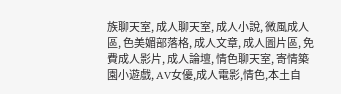族聊天室, 成人聊天室, 成人小說, 微風成人區, 色美媚部落格, 成人文章, 成人圖片區, 免費成人影片, 成人論壇, 情色聊天室, 寄情築園小遊戲, AV女優,成人電影,情色,本土自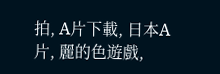拍, A片下載, 日本A片, 麗的色遊戲,